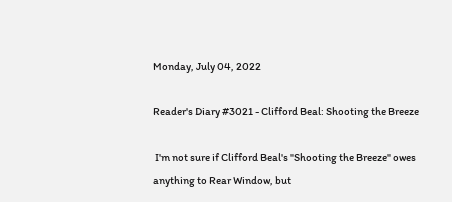Monday, July 04, 2022

Reader's Diary #3021 - Clifford Beal: Shooting the Breeze

 I'm not sure if Clifford Beal's "Shooting the Breeze" owes anything to Rear Window, but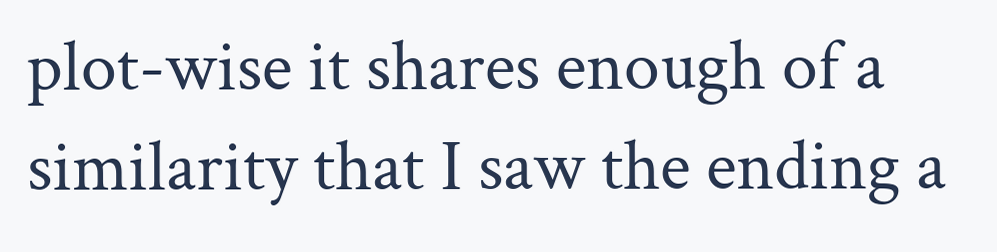plot-wise it shares enough of a similarity that I saw the ending a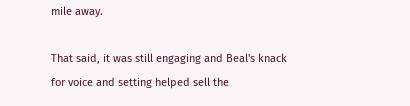mile away.

That said, it was still engaging and Beal's knack for voice and setting helped sell the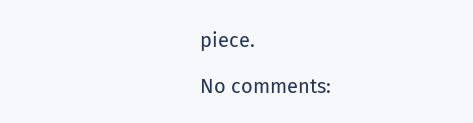piece.

No comments: